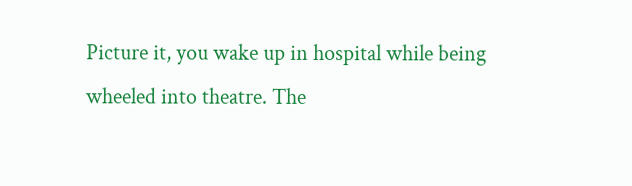Picture it, you wake up in hospital while being wheeled into theatre. The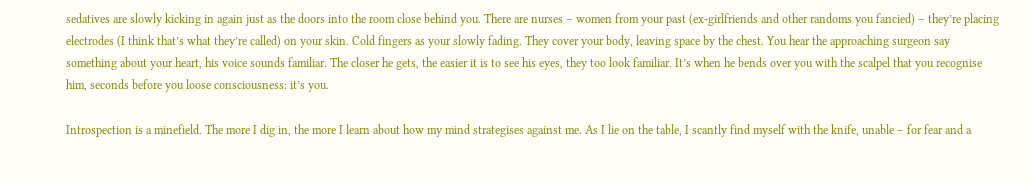sedatives are slowly kicking in again just as the doors into the room close behind you. There are nurses – women from your past (ex-girlfriends and other randoms you fancied) – they’re placing electrodes (I think that’s what they’re called) on your skin. Cold fingers as your slowly fading. They cover your body, leaving space by the chest. You hear the approaching surgeon say something about your heart, his voice sounds familiar. The closer he gets, the easier it is to see his eyes, they too look familiar. It’s when he bends over you with the scalpel that you recognise him, seconds before you loose consciousness: it’s you.

Introspection is a minefield. The more I dig in, the more I learn about how my mind strategises against me. As I lie on the table, I scantly find myself with the knife, unable – for fear and a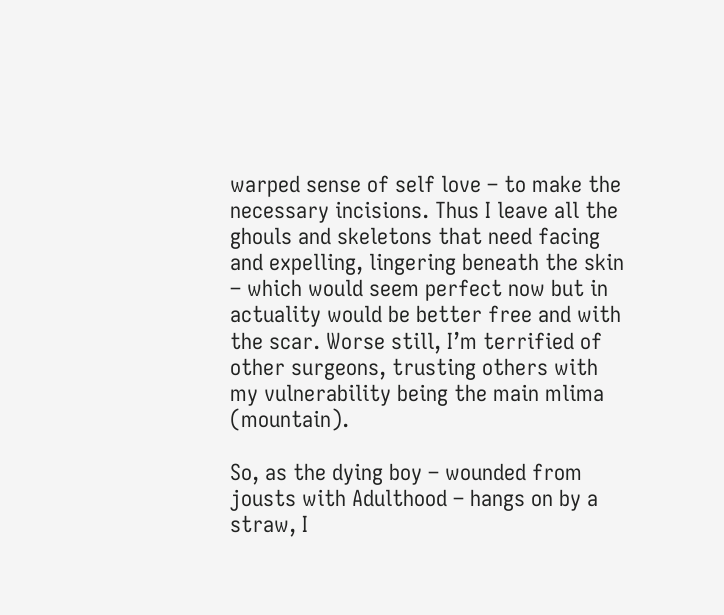warped sense of self love – to make the necessary incisions. Thus I leave all the ghouls and skeletons that need facing and expelling, lingering beneath the skin – which would seem perfect now but in actuality would be better free and with the scar. Worse still, I’m terrified of other surgeons, trusting others with my vulnerability being the main mlima (mountain).

So, as the dying boy – wounded from jousts with Adulthood – hangs on by a straw, I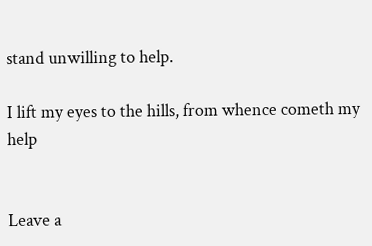stand unwilling to help.

I lift my eyes to the hills, from whence cometh my help


Leave a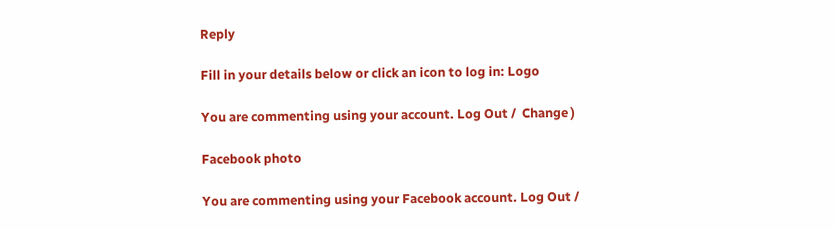Reply

Fill in your details below or click an icon to log in: Logo

You are commenting using your account. Log Out /  Change )

Facebook photo

You are commenting using your Facebook account. Log Out /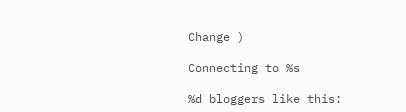Change )

Connecting to %s

%d bloggers like this: